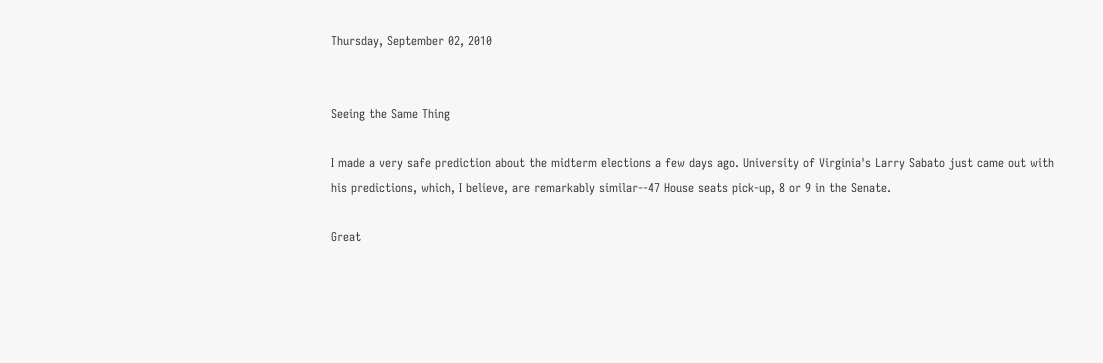Thursday, September 02, 2010


Seeing the Same Thing

I made a very safe prediction about the midterm elections a few days ago. University of Virginia's Larry Sabato just came out with his predictions, which, I believe, are remarkably similar--47 House seats pick-up, 8 or 9 in the Senate.

Great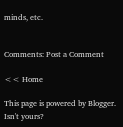minds, etc.


Comments: Post a Comment

<< Home

This page is powered by Blogger. Isn't yours?